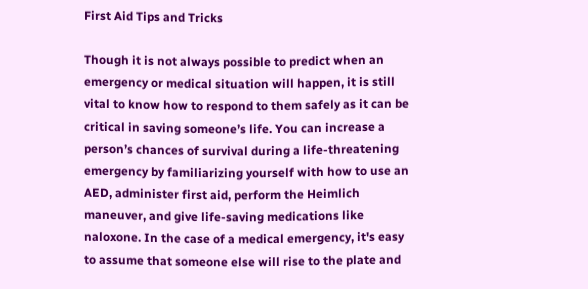First Aid Tips and Tricks

Though it is not always possible to predict when an emergency or medical situation will happen, it is still vital to know how to respond to them safely as it can be critical in saving someone’s life. You can increase a person’s chances of survival during a life-threatening emergency by familiarizing yourself with how to use an AED, administer first aid, perform the Heimlich maneuver, and give life-saving medications like naloxone. In the case of a medical emergency, it's easy to assume that someone else will rise to the plate and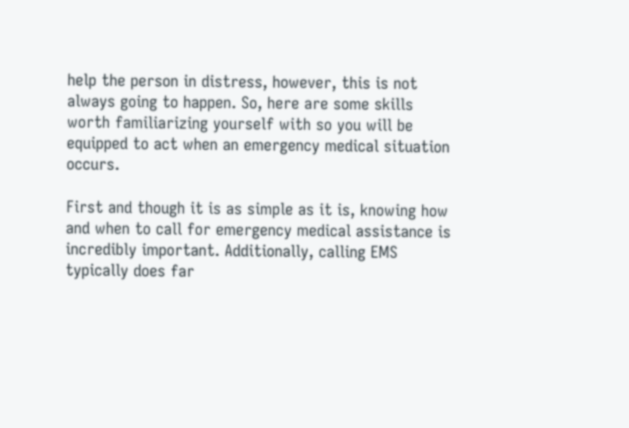help the person in distress, however, this is not always going to happen. So, here are some skills worth familiarizing yourself with so you will be equipped to act when an emergency medical situation occurs.

First and though it is as simple as it is, knowing how and when to call for emergency medical assistance is incredibly important. Additionally, calling EMS typically does far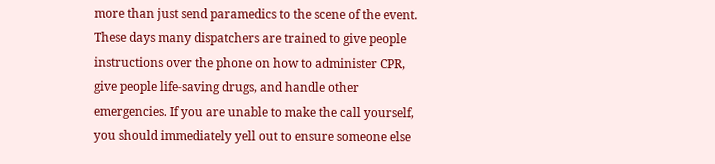more than just send paramedics to the scene of the event. These days many dispatchers are trained to give people instructions over the phone on how to administer CPR, give people life-saving drugs, and handle other emergencies. If you are unable to make the call yourself, you should immediately yell out to ensure someone else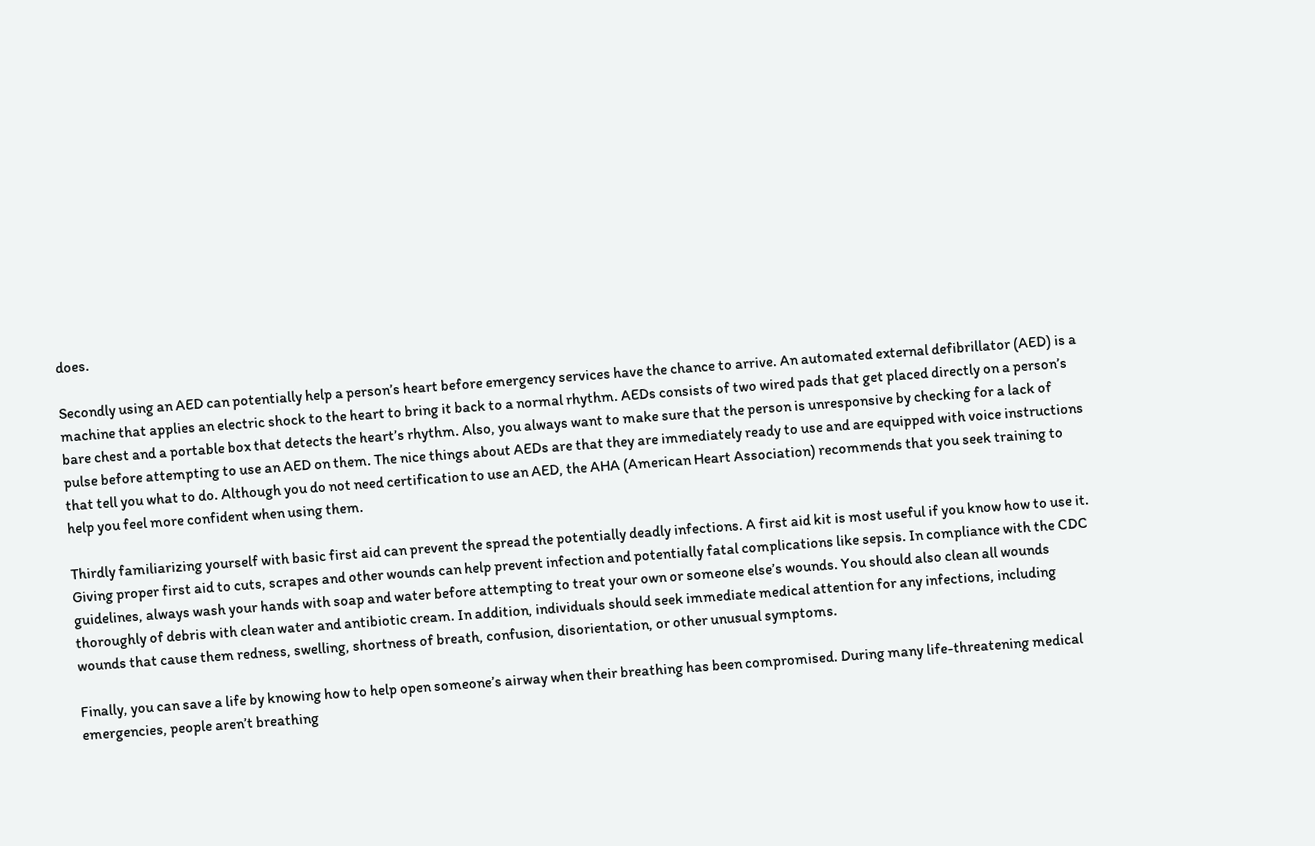does.

Secondly using an AED can potentially help a person’s heart before emergency services have the chance to arrive. An automated external defibrillator (AED) is a machine that applies an electric shock to the heart to bring it back to a normal rhythm. AEDs consists of two wired pads that get placed directly on a person’s bare chest and a portable box that detects the heart’s rhythm. Also, you always want to make sure that the person is unresponsive by checking for a lack of pulse before attempting to use an AED on them. The nice things about AEDs are that they are immediately ready to use and are equipped with voice instructions that tell you what to do. Although you do not need certification to use an AED, the AHA (American Heart Association) recommends that you seek training to help you feel more confident when using them.

Thirdly familiarizing yourself with basic first aid can prevent the spread the potentially deadly infections. A first aid kit is most useful if you know how to use it. Giving proper first aid to cuts, scrapes and other wounds can help prevent infection and potentially fatal complications like sepsis. In compliance with the CDC guidelines, always wash your hands with soap and water before attempting to treat your own or someone else’s wounds. You should also clean all wounds thoroughly of debris with clean water and antibiotic cream. In addition, individuals should seek immediate medical attention for any infections, including wounds that cause them redness, swelling, shortness of breath, confusion, disorientation, or other unusual symptoms.

Finally, you can save a life by knowing how to help open someone’s airway when their breathing has been compromised. During many life-threatening medical emergencies, people aren’t breathing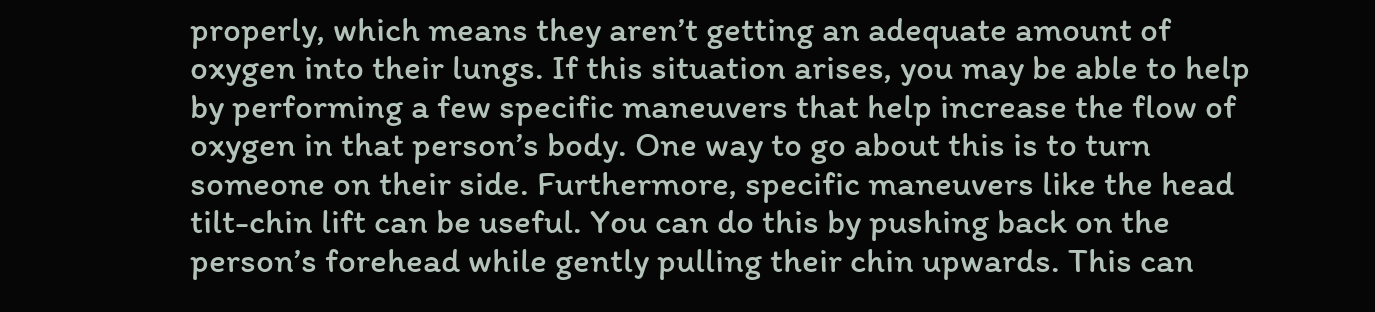properly, which means they aren’t getting an adequate amount of oxygen into their lungs. If this situation arises, you may be able to help by performing a few specific maneuvers that help increase the flow of oxygen in that person’s body. One way to go about this is to turn someone on their side. Furthermore, specific maneuvers like the head tilt-chin lift can be useful. You can do this by pushing back on the person’s forehead while gently pulling their chin upwards. This can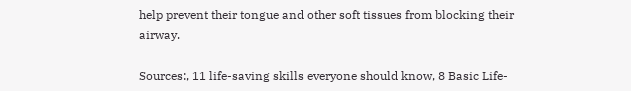help prevent their tongue and other soft tissues from blocking their airway.

Sources:, 11 life-saving skills everyone should know, 8 Basic Life-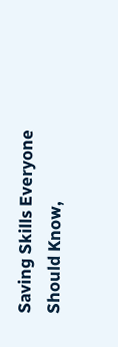Saving Skills Everyone Should Know,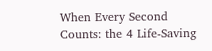When Every Second Counts: the 4 Life-Saving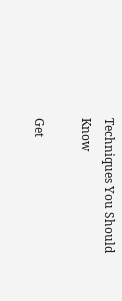Techniques You Should Know

Get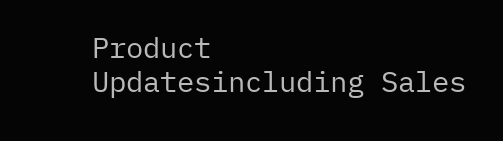Product Updatesincluding Sales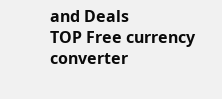and Deals
TOP Free currency converter